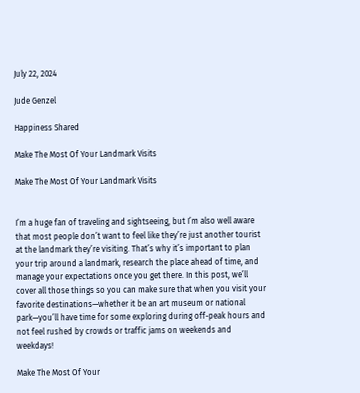July 22, 2024

Jude Genzel

Happiness Shared

Make The Most Of Your Landmark Visits

Make The Most Of Your Landmark Visits


I’m a huge fan of traveling and sightseeing, but I’m also well aware that most people don’t want to feel like they’re just another tourist at the landmark they’re visiting. That’s why it’s important to plan your trip around a landmark, research the place ahead of time, and manage your expectations once you get there. In this post, we’ll cover all those things so you can make sure that when you visit your favorite destinations—whether it be an art museum or national park—you’ll have time for some exploring during off-peak hours and not feel rushed by crowds or traffic jams on weekends and weekdays!

Make The Most Of Your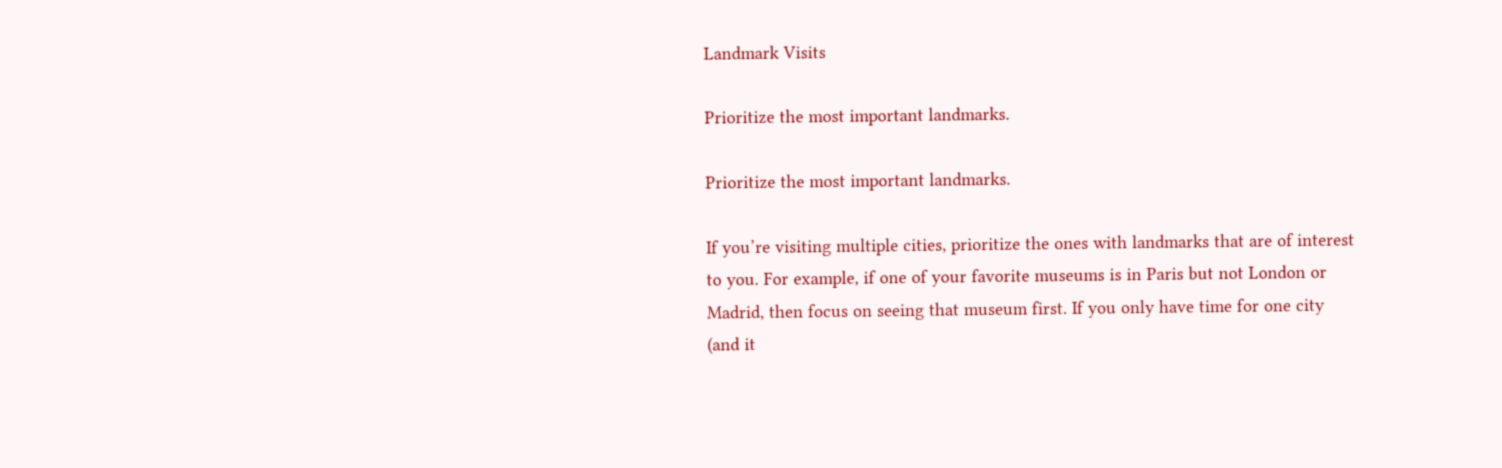Landmark Visits

Prioritize the most important landmarks.

Prioritize the most important landmarks.

If you’re visiting multiple cities, prioritize the ones with landmarks that are of interest to you. For example, if one of your favorite museums is in Paris but not London or Madrid, then focus on seeing that museum first. If you only have time for one city (and it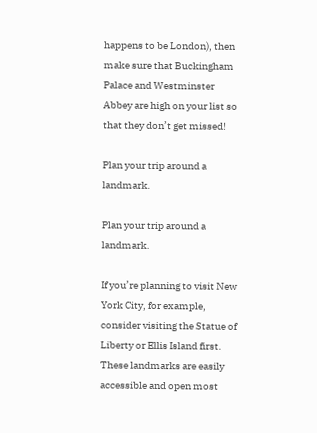happens to be London), then make sure that Buckingham Palace and Westminster Abbey are high on your list so that they don’t get missed!

Plan your trip around a landmark.

Plan your trip around a landmark.

If you’re planning to visit New York City, for example, consider visiting the Statue of Liberty or Ellis Island first. These landmarks are easily accessible and open most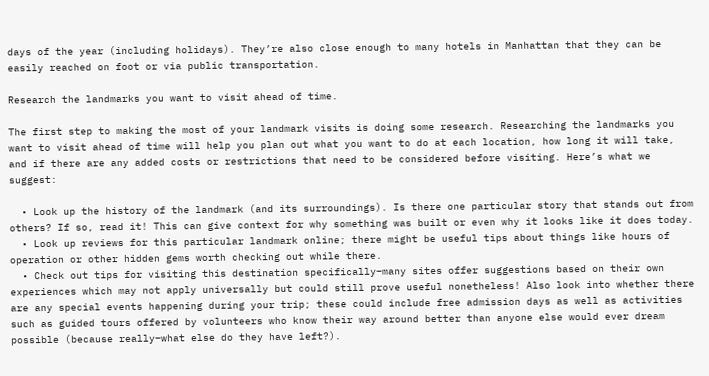days of the year (including holidays). They’re also close enough to many hotels in Manhattan that they can be easily reached on foot or via public transportation.

Research the landmarks you want to visit ahead of time.

The first step to making the most of your landmark visits is doing some research. Researching the landmarks you want to visit ahead of time will help you plan out what you want to do at each location, how long it will take, and if there are any added costs or restrictions that need to be considered before visiting. Here’s what we suggest:

  • Look up the history of the landmark (and its surroundings). Is there one particular story that stands out from others? If so, read it! This can give context for why something was built or even why it looks like it does today.
  • Look up reviews for this particular landmark online; there might be useful tips about things like hours of operation or other hidden gems worth checking out while there.
  • Check out tips for visiting this destination specifically–many sites offer suggestions based on their own experiences which may not apply universally but could still prove useful nonetheless! Also look into whether there are any special events happening during your trip; these could include free admission days as well as activities such as guided tours offered by volunteers who know their way around better than anyone else would ever dream possible (because really–what else do they have left?).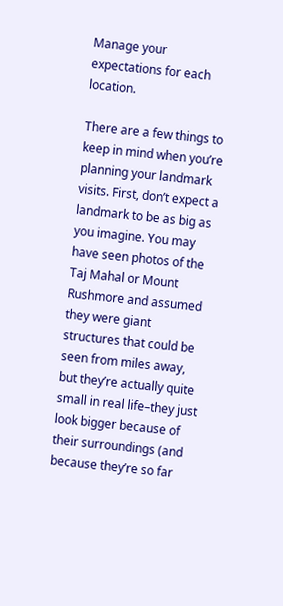Manage your expectations for each location.

There are a few things to keep in mind when you’re planning your landmark visits. First, don’t expect a landmark to be as big as you imagine. You may have seen photos of the Taj Mahal or Mount Rushmore and assumed they were giant structures that could be seen from miles away, but they’re actually quite small in real life–they just look bigger because of their surroundings (and because they’re so far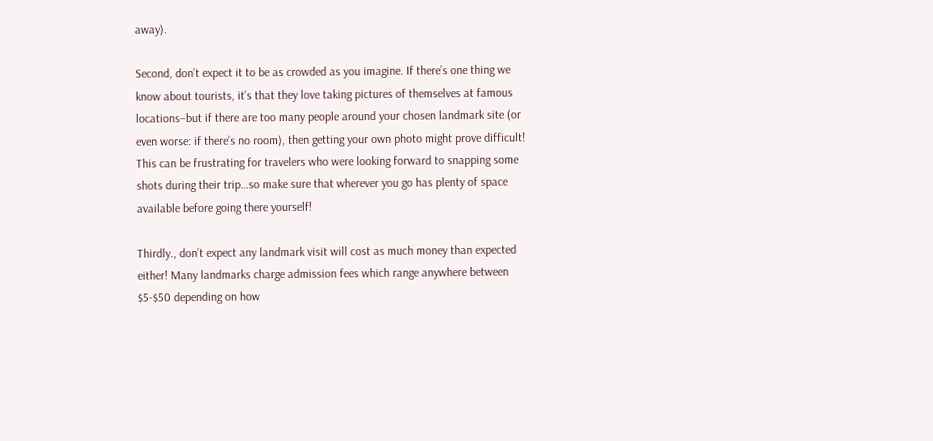away).

Second, don’t expect it to be as crowded as you imagine. If there’s one thing we know about tourists, it’s that they love taking pictures of themselves at famous locations–but if there are too many people around your chosen landmark site (or even worse: if there’s no room), then getting your own photo might prove difficult! This can be frustrating for travelers who were looking forward to snapping some shots during their trip…so make sure that wherever you go has plenty of space available before going there yourself!

Thirdly., don’t expect any landmark visit will cost as much money than expected either! Many landmarks charge admission fees which range anywhere between $5-$50 depending on how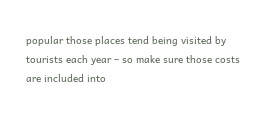popular those places tend being visited by tourists each year – so make sure those costs are included into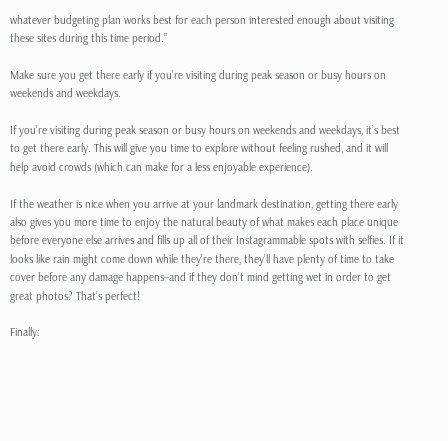whatever budgeting plan works best for each person interested enough about visiting these sites during this time period.”

Make sure you get there early if you’re visiting during peak season or busy hours on weekends and weekdays.

If you’re visiting during peak season or busy hours on weekends and weekdays, it’s best to get there early. This will give you time to explore without feeling rushed, and it will help avoid crowds (which can make for a less enjoyable experience).

If the weather is nice when you arrive at your landmark destination, getting there early also gives you more time to enjoy the natural beauty of what makes each place unique before everyone else arrives and fills up all of their Instagrammable spots with selfies. If it looks like rain might come down while they’re there, they’ll have plenty of time to take cover before any damage happens–and if they don’t mind getting wet in order to get great photos? That’s perfect!

Finally: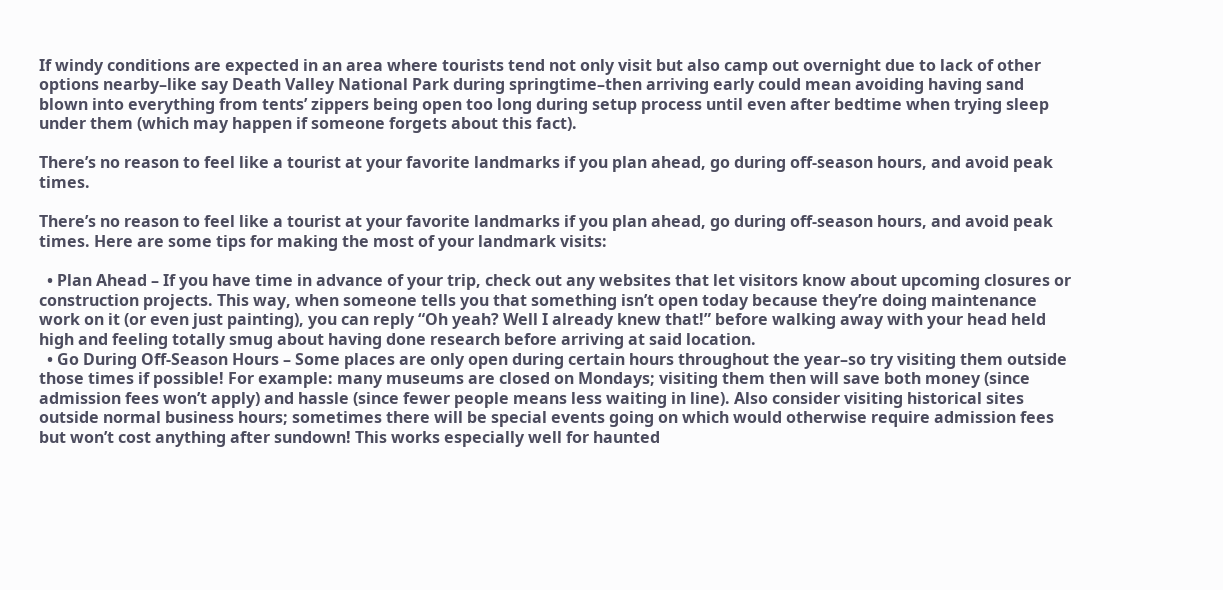If windy conditions are expected in an area where tourists tend not only visit but also camp out overnight due to lack of other options nearby–like say Death Valley National Park during springtime–then arriving early could mean avoiding having sand blown into everything from tents’ zippers being open too long during setup process until even after bedtime when trying sleep under them (which may happen if someone forgets about this fact).

There’s no reason to feel like a tourist at your favorite landmarks if you plan ahead, go during off-season hours, and avoid peak times.

There’s no reason to feel like a tourist at your favorite landmarks if you plan ahead, go during off-season hours, and avoid peak times. Here are some tips for making the most of your landmark visits:

  • Plan Ahead – If you have time in advance of your trip, check out any websites that let visitors know about upcoming closures or construction projects. This way, when someone tells you that something isn’t open today because they’re doing maintenance work on it (or even just painting), you can reply “Oh yeah? Well I already knew that!” before walking away with your head held high and feeling totally smug about having done research before arriving at said location.
  • Go During Off-Season Hours – Some places are only open during certain hours throughout the year–so try visiting them outside those times if possible! For example: many museums are closed on Mondays; visiting them then will save both money (since admission fees won’t apply) and hassle (since fewer people means less waiting in line). Also consider visiting historical sites outside normal business hours; sometimes there will be special events going on which would otherwise require admission fees but won’t cost anything after sundown! This works especially well for haunted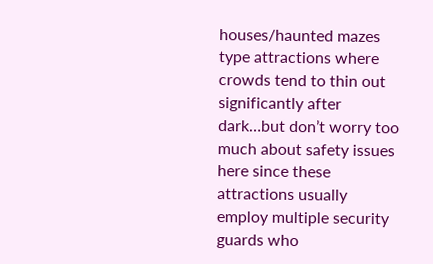houses/haunted mazes type attractions where crowds tend to thin out significantly after dark…but don’t worry too much about safety issues here since these attractions usually employ multiple security guards who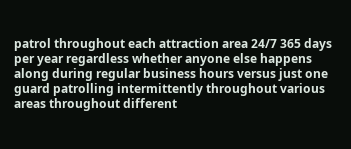patrol throughout each attraction area 24/7 365 days per year regardless whether anyone else happens along during regular business hours versus just one guard patrolling intermittently throughout various areas throughout different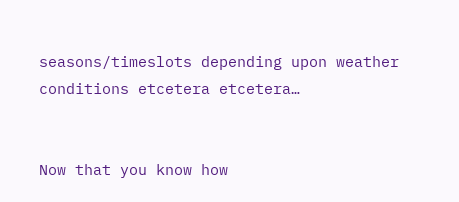seasons/timeslots depending upon weather conditions etcetera etcetera…


Now that you know how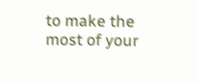to make the most of your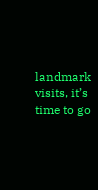landmark visits, it’s time to go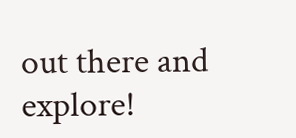out there and explore!